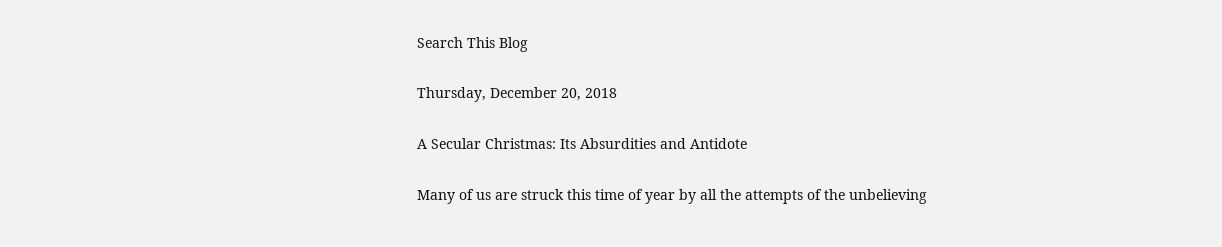Search This Blog

Thursday, December 20, 2018

A Secular Christmas: Its Absurdities and Antidote

Many of us are struck this time of year by all the attempts of the unbelieving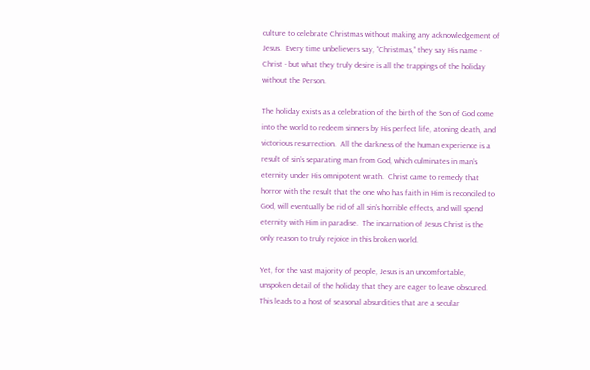culture to celebrate Christmas without making any acknowledgement of Jesus.  Every time unbelievers say, “Christmas,” they say His name - Christ - but what they truly desire is all the trappings of the holiday without the Person.

The holiday exists as a celebration of the birth of the Son of God come into the world to redeem sinners by His perfect life, atoning death, and victorious resurrection.  All the darkness of the human experience is a result of sin’s separating man from God, which culminates in man’s eternity under His omnipotent wrath.  Christ came to remedy that horror with the result that the one who has faith in Him is reconciled to God, will eventually be rid of all sin’s horrible effects, and will spend eternity with Him in paradise.  The incarnation of Jesus Christ is the only reason to truly rejoice in this broken world.

Yet, for the vast majority of people, Jesus is an uncomfortable, unspoken detail of the holiday that they are eager to leave obscured.  This leads to a host of seasonal absurdities that are a secular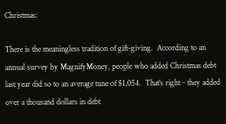Christmas:

There is the meaningless tradition of gift-giving.  According to an annual survey by MagnifyMoney, people who added Christmas debt last year did so to an average tune of $1,054.  That’s right - they added over a thousand dollars in debt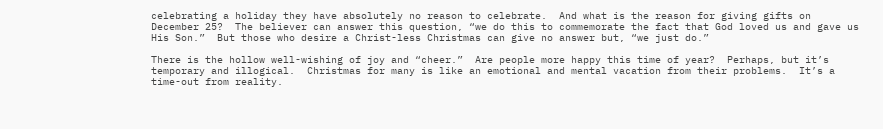celebrating a holiday they have absolutely no reason to celebrate.  And what is the reason for giving gifts on December 25?  The believer can answer this question, “we do this to commemorate the fact that God loved us and gave us His Son.”  But those who desire a Christ-less Christmas can give no answer but, “we just do.”

There is the hollow well-wishing of joy and “cheer.”  Are people more happy this time of year?  Perhaps, but it’s temporary and illogical.  Christmas for many is like an emotional and mental vacation from their problems.  It’s a time-out from reality.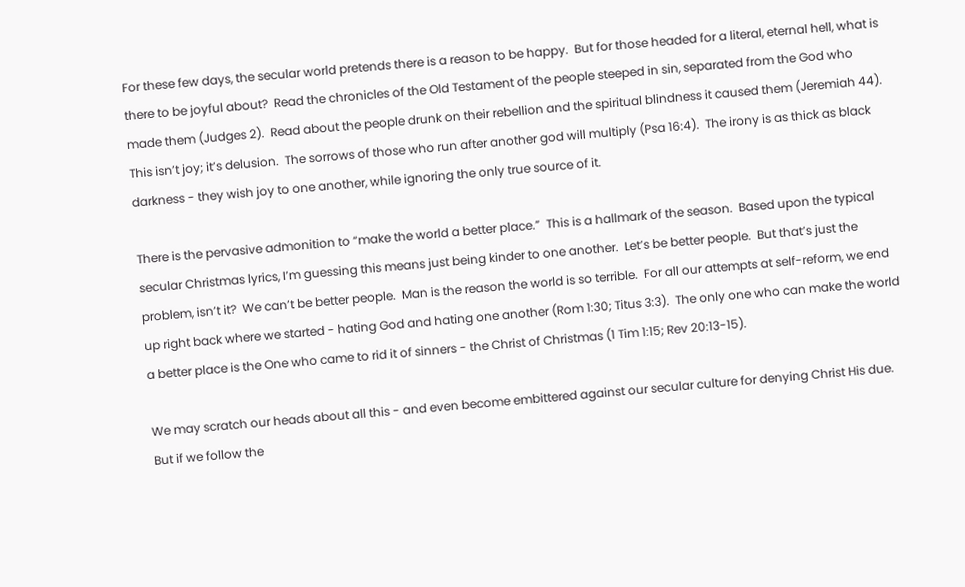For these few days, the secular world pretends there is a reason to be happy.  But for those headed for a literal, eternal hell, what is there to be joyful about?  Read the chronicles of the Old Testament of the people steeped in sin, separated from the God who made them (Judges 2).  Read about the people drunk on their rebellion and the spiritual blindness it caused them (Jeremiah 44).  This isn’t joy; it’s delusion.  The sorrows of those who run after another god will multiply (Psa 16:4).  The irony is as thick as black darkness - they wish joy to one another, while ignoring the only true source of it.

There is the pervasive admonition to “make the world a better place.”  This is a hallmark of the season.  Based upon the typical secular Christmas lyrics, I’m guessing this means just being kinder to one another.  Let’s be better people.  But that’s just the problem, isn’t it?  We can’t be better people.  Man is the reason the world is so terrible.  For all our attempts at self-reform, we end up right back where we started - hating God and hating one another (Rom 1:30; Titus 3:3).  The only one who can make the world a better place is the One who came to rid it of sinners - the Christ of Christmas (1 Tim 1:15; Rev 20:13-15).

We may scratch our heads about all this - and even become embittered against our secular culture for denying Christ His due.  But if we follow the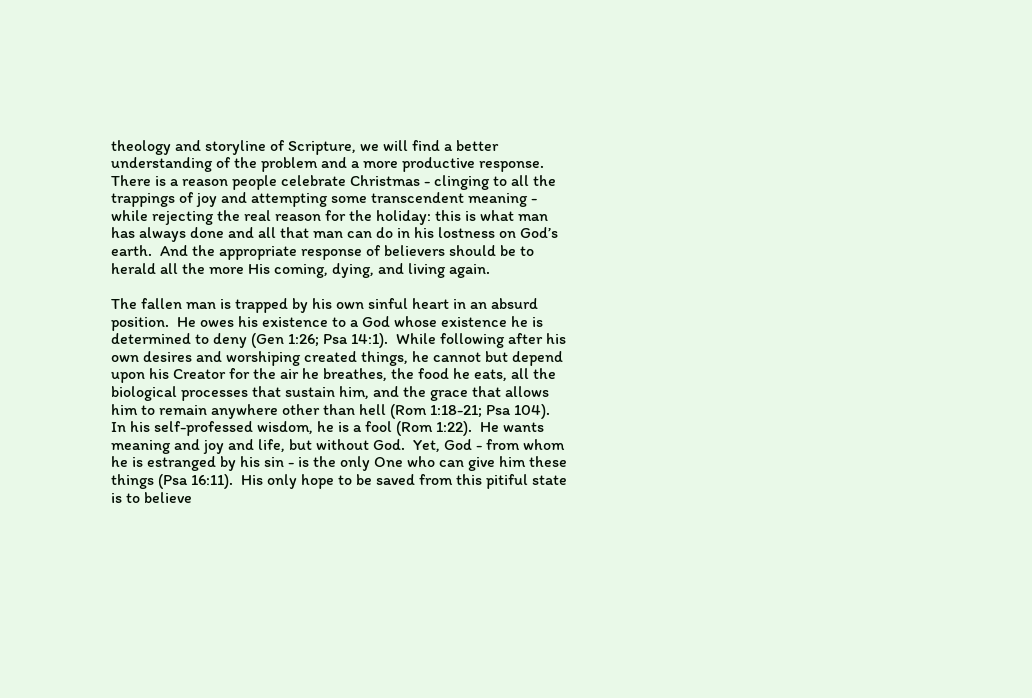theology and storyline of Scripture, we will find a better understanding of the problem and a more productive response.  There is a reason people celebrate Christmas - clinging to all the trappings of joy and attempting some transcendent meaning - while rejecting the real reason for the holiday: this is what man has always done and all that man can do in his lostness on God’s earth.  And the appropriate response of believers should be to herald all the more His coming, dying, and living again.

The fallen man is trapped by his own sinful heart in an absurd position.  He owes his existence to a God whose existence he is determined to deny (Gen 1:26; Psa 14:1).  While following after his own desires and worshiping created things, he cannot but depend upon his Creator for the air he breathes, the food he eats, all the biological processes that sustain him, and the grace that allows him to remain anywhere other than hell (Rom 1:18-21; Psa 104).  In his self-professed wisdom, he is a fool (Rom 1:22).  He wants meaning and joy and life, but without God.  Yet, God - from whom he is estranged by his sin - is the only One who can give him these things (Psa 16:11).  His only hope to be saved from this pitiful state is to believe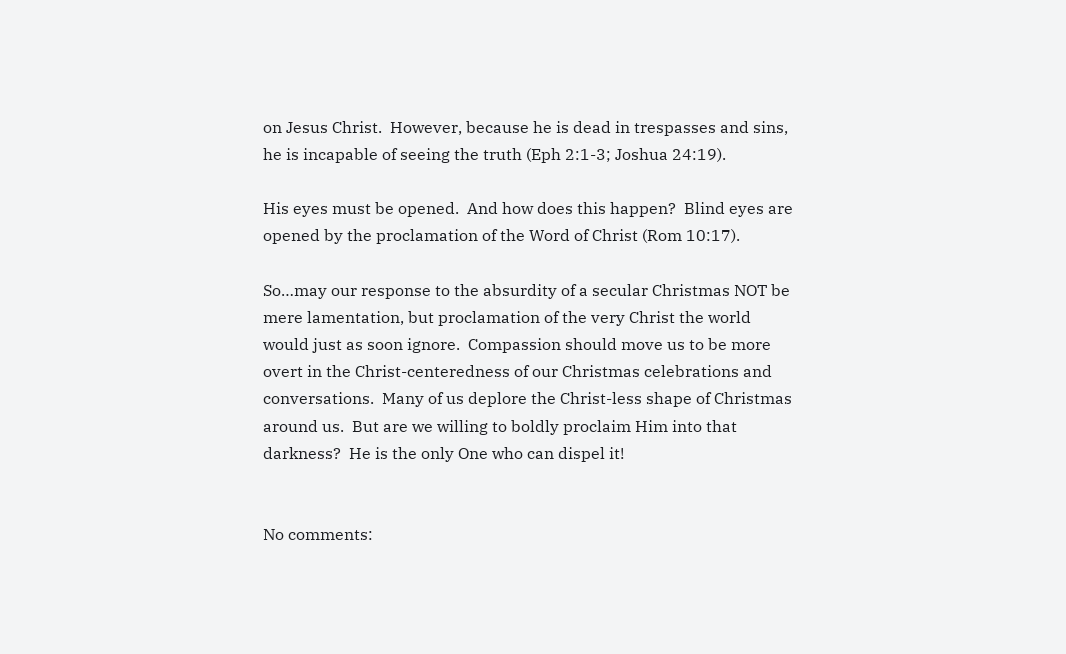on Jesus Christ.  However, because he is dead in trespasses and sins, he is incapable of seeing the truth (Eph 2:1-3; Joshua 24:19).

His eyes must be opened.  And how does this happen?  Blind eyes are opened by the proclamation of the Word of Christ (Rom 10:17).

So…may our response to the absurdity of a secular Christmas NOT be mere lamentation, but proclamation of the very Christ the world would just as soon ignore.  Compassion should move us to be more overt in the Christ-centeredness of our Christmas celebrations and conversations.  Many of us deplore the Christ-less shape of Christmas around us.  But are we willing to boldly proclaim Him into that darkness?  He is the only One who can dispel it!


No comments: